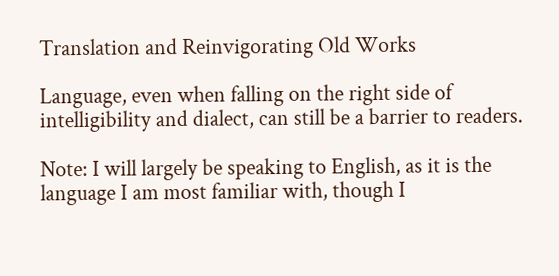Translation and Reinvigorating Old Works

Language, even when falling on the right side of intelligibility and dialect, can still be a barrier to readers.

Note: I will largely be speaking to English, as it is the language I am most familiar with, though I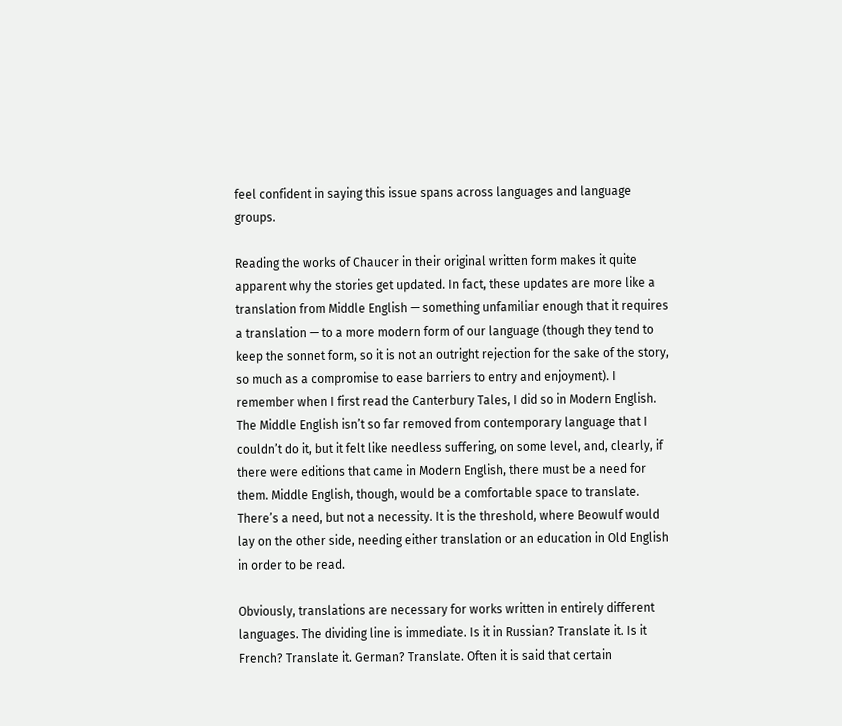feel confident in saying this issue spans across languages and language groups.

Reading the works of Chaucer in their original written form makes it quite apparent why the stories get updated. In fact, these updates are more like a translation from Middle English — something unfamiliar enough that it requires a translation — to a more modern form of our language (though they tend to keep the sonnet form, so it is not an outright rejection for the sake of the story, so much as a compromise to ease barriers to entry and enjoyment). I remember when I first read the Canterbury Tales, I did so in Modern English. The Middle English isn’t so far removed from contemporary language that I couldn’t do it, but it felt like needless suffering, on some level, and, clearly, if there were editions that came in Modern English, there must be a need for them. Middle English, though, would be a comfortable space to translate. There’s a need, but not a necessity. It is the threshold, where Beowulf would lay on the other side, needing either translation or an education in Old English in order to be read.

Obviously, translations are necessary for works written in entirely different languages. The dividing line is immediate. Is it in Russian? Translate it. Is it French? Translate it. German? Translate. Often it is said that certain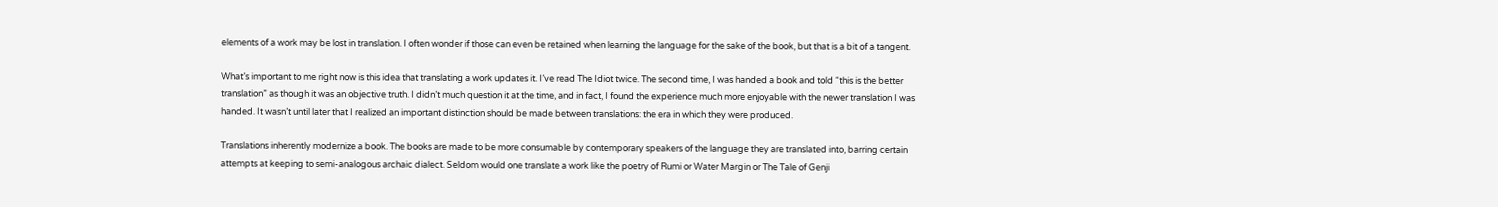elements of a work may be lost in translation. I often wonder if those can even be retained when learning the language for the sake of the book, but that is a bit of a tangent.

What’s important to me right now is this idea that translating a work updates it. I’ve read The Idiot twice. The second time, I was handed a book and told “this is the better translation” as though it was an objective truth. I didn’t much question it at the time, and in fact, I found the experience much more enjoyable with the newer translation I was handed. It wasn’t until later that I realized an important distinction should be made between translations: the era in which they were produced.

Translations inherently modernize a book. The books are made to be more consumable by contemporary speakers of the language they are translated into, barring certain attempts at keeping to semi-analogous archaic dialect. Seldom would one translate a work like the poetry of Rumi or Water Margin or The Tale of Genji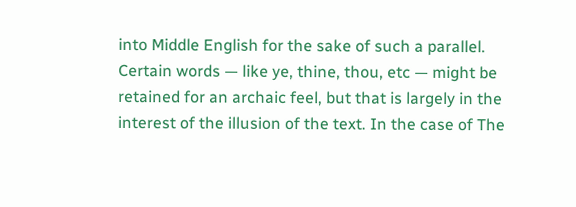into Middle English for the sake of such a parallel. Certain words — like ye, thine, thou, etc — might be retained for an archaic feel, but that is largely in the interest of the illusion of the text. In the case of The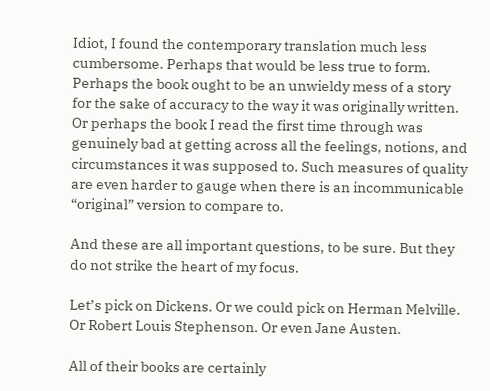Idiot, I found the contemporary translation much less cumbersome. Perhaps that would be less true to form. Perhaps the book ought to be an unwieldy mess of a story for the sake of accuracy to the way it was originally written. Or perhaps the book I read the first time through was genuinely bad at getting across all the feelings, notions, and circumstances it was supposed to. Such measures of quality are even harder to gauge when there is an incommunicable “original” version to compare to.

And these are all important questions, to be sure. But they do not strike the heart of my focus.

Let’s pick on Dickens. Or we could pick on Herman Melville. Or Robert Louis Stephenson. Or even Jane Austen.

All of their books are certainly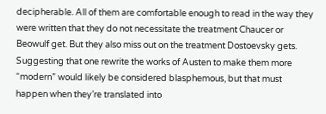decipherable. All of them are comfortable enough to read in the way they were written that they do not necessitate the treatment Chaucer or Beowulf get. But they also miss out on the treatment Dostoevsky gets. Suggesting that one rewrite the works of Austen to make them more “modern” would likely be considered blasphemous, but that must happen when they’re translated into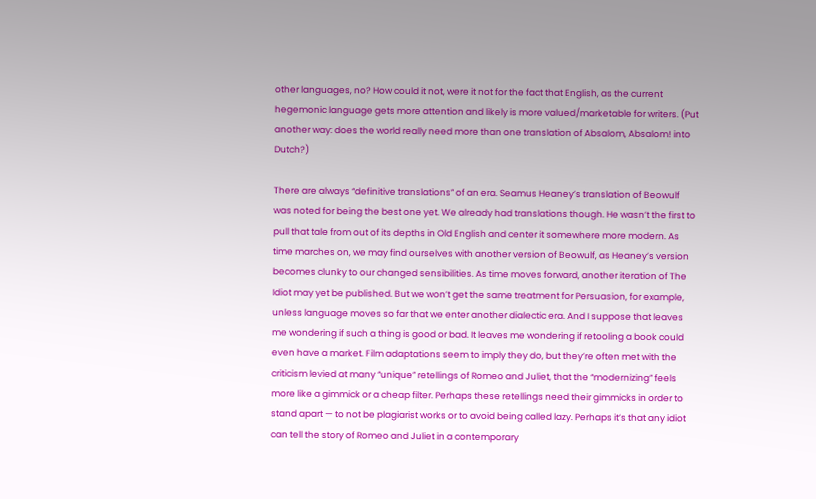other languages, no? How could it not, were it not for the fact that English, as the current hegemonic language gets more attention and likely is more valued/marketable for writers. (Put another way: does the world really need more than one translation of Absalom, Absalom! into Dutch?)

There are always “definitive translations” of an era. Seamus Heaney’s translation of Beowulf was noted for being the best one yet. We already had translations though. He wasn’t the first to pull that tale from out of its depths in Old English and center it somewhere more modern. As time marches on, we may find ourselves with another version of Beowulf, as Heaney’s version becomes clunky to our changed sensibilities. As time moves forward, another iteration of The Idiot may yet be published. But we won’t get the same treatment for Persuasion, for example, unless language moves so far that we enter another dialectic era. And I suppose that leaves me wondering if such a thing is good or bad. It leaves me wondering if retooling a book could even have a market. Film adaptations seem to imply they do, but they’re often met with the criticism levied at many “unique” retellings of Romeo and Juliet, that the “modernizing” feels more like a gimmick or a cheap filter. Perhaps these retellings need their gimmicks in order to stand apart — to not be plagiarist works or to avoid being called lazy. Perhaps it’s that any idiot can tell the story of Romeo and Juliet in a contemporary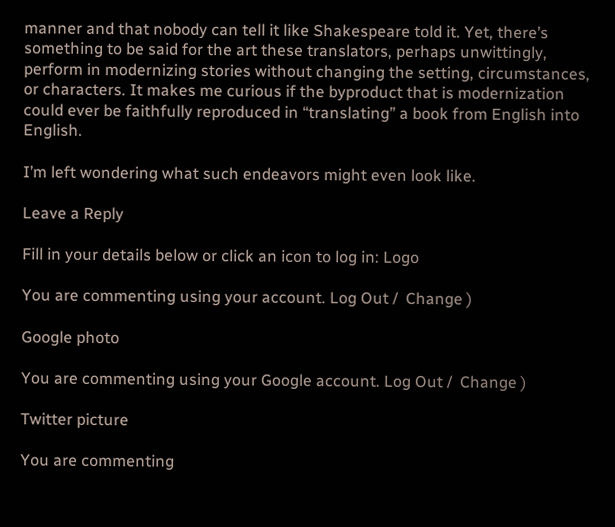manner and that nobody can tell it like Shakespeare told it. Yet, there’s something to be said for the art these translators, perhaps unwittingly, perform in modernizing stories without changing the setting, circumstances, or characters. It makes me curious if the byproduct that is modernization could ever be faithfully reproduced in “translating” a book from English into English.

I’m left wondering what such endeavors might even look like.

Leave a Reply

Fill in your details below or click an icon to log in: Logo

You are commenting using your account. Log Out /  Change )

Google photo

You are commenting using your Google account. Log Out /  Change )

Twitter picture

You are commenting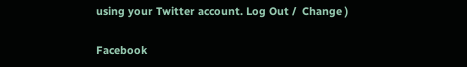using your Twitter account. Log Out /  Change )

Facebook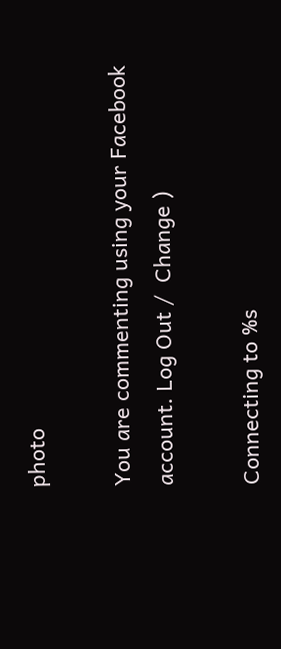photo

You are commenting using your Facebook account. Log Out /  Change )

Connecting to %s